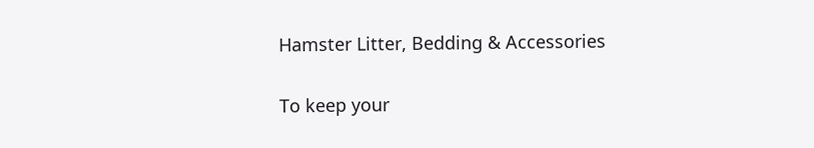Hamster Litter, Bedding & Accessories

To keep your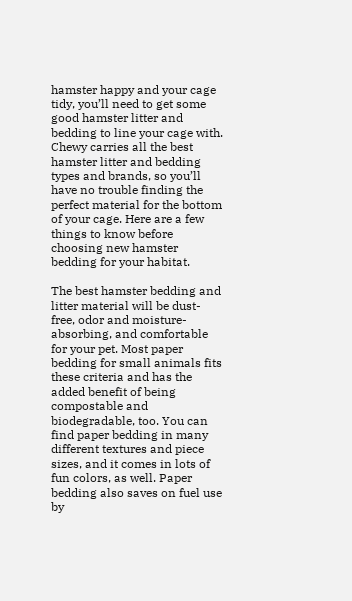hamster happy and your cage tidy, you’ll need to get some good hamster litter and bedding to line your cage with. Chewy carries all the best hamster litter and bedding types and brands, so you’ll have no trouble finding the perfect material for the bottom of your cage. Here are a few things to know before choosing new hamster bedding for your habitat.

The best hamster bedding and litter material will be dust-free, odor and moisture-absorbing, and comfortable for your pet. Most paper bedding for small animals fits these criteria and has the added benefit of being compostable and biodegradable, too. You can find paper bedding in many different textures and piece sizes, and it comes in lots of fun colors, as well. Paper bedding also saves on fuel use by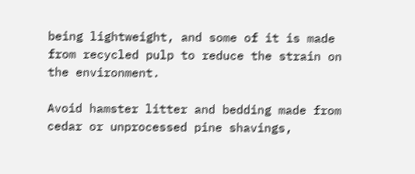being lightweight, and some of it is made from recycled pulp to reduce the strain on the environment.

Avoid hamster litter and bedding made from cedar or unprocessed pine shavings,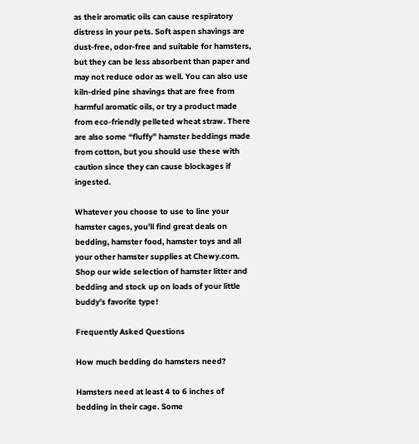as their aromatic oils can cause respiratory distress in your pets. Soft aspen shavings are dust-free, odor-free and suitable for hamsters, but they can be less absorbent than paper and may not reduce odor as well. You can also use kiln-dried pine shavings that are free from harmful aromatic oils, or try a product made from eco-friendly pelleted wheat straw. There are also some “fluffy” hamster beddings made from cotton, but you should use these with caution since they can cause blockages if ingested.

Whatever you choose to use to line your hamster cages, you’ll find great deals on bedding, hamster food, hamster toys and all your other hamster supplies at Chewy.com. Shop our wide selection of hamster litter and bedding and stock up on loads of your little buddy’s favorite type!

Frequently Asked Questions

How much bedding do hamsters need?

Hamsters need at least 4 to 6 inches of bedding in their cage. Some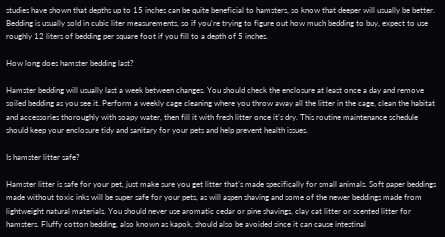studies have shown that depths up to 15 inches can be quite beneficial to hamsters, so know that deeper will usually be better. Bedding is usually sold in cubic liter measurements, so if you’re trying to figure out how much bedding to buy, expect to use roughly 12 liters of bedding per square foot if you fill to a depth of 5 inches.

How long does hamster bedding last?

Hamster bedding will usually last a week between changes. You should check the enclosure at least once a day and remove soiled bedding as you see it. Perform a weekly cage cleaning where you throw away all the litter in the cage, clean the habitat and accessories thoroughly with soapy water, then fill it with fresh litter once it’s dry. This routine maintenance schedule should keep your enclosure tidy and sanitary for your pets and help prevent health issues.

Is hamster litter safe?

Hamster litter is safe for your pet, just make sure you get litter that’s made specifically for small animals. Soft paper beddings made without toxic inks will be super safe for your pets, as will aspen shaving and some of the newer beddings made from lightweight natural materials. You should never use aromatic cedar or pine shavings, clay cat litter or scented litter for hamsters. Fluffy cotton bedding, also known as kapok, should also be avoided since it can cause intestinal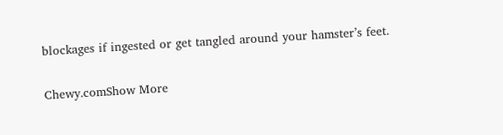blockages if ingested or get tangled around your hamster’s feet.

Chewy.comShow More